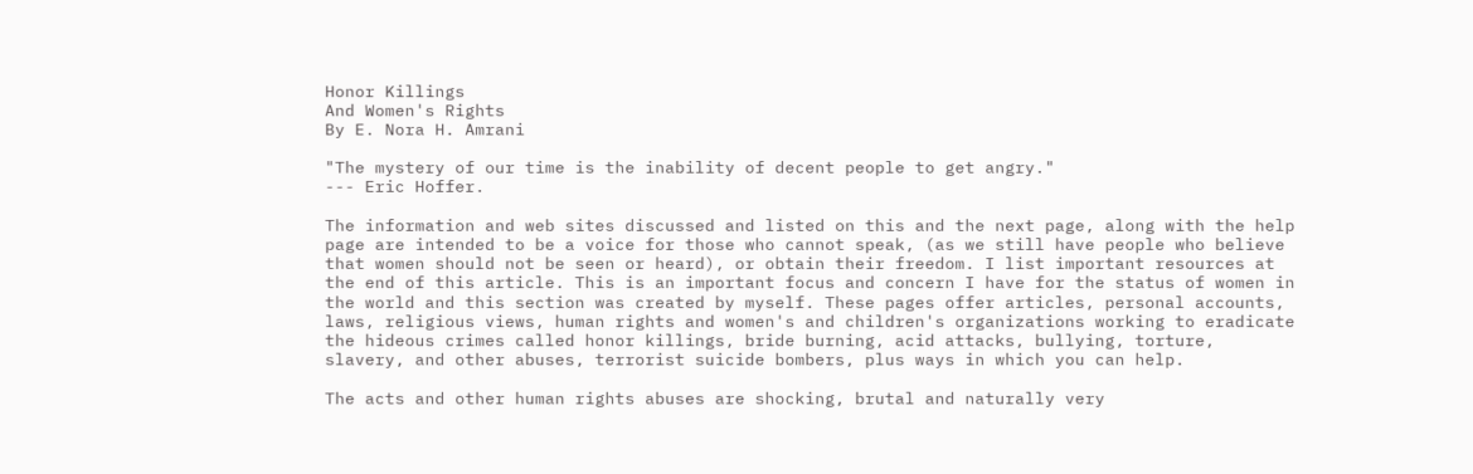Honor Killings
And Women's Rights
By E. Nora H. Amrani

"The mystery of our time is the inability of decent people to get angry."
--- Eric Hoffer.

The information and web sites discussed and listed on this and the next page, along with the help page are intended to be a voice for those who cannot speak, (as we still have people who believe that women should not be seen or heard), or obtain their freedom. I list important resources at the end of this article. This is an important focus and concern I have for the status of women in the world and this section was created by myself. These pages offer articles, personal accounts, laws, religious views, human rights and women's and children's organizations working to eradicate the hideous crimes called honor killings, bride burning, acid attacks, bullying, torture, slavery, and other abuses, terrorist suicide bombers, plus ways in which you can help.

The acts and other human rights abuses are shocking, brutal and naturally very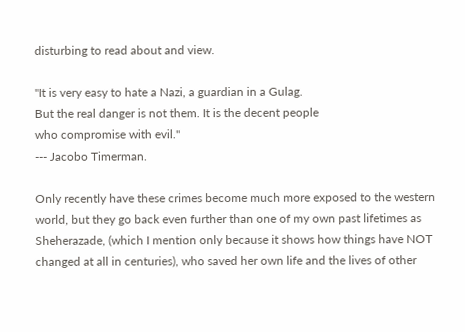disturbing to read about and view.

"It is very easy to hate a Nazi, a guardian in a Gulag.
But the real danger is not them. It is the decent people
who compromise with evil."
--- Jacobo Timerman.

Only recently have these crimes become much more exposed to the western world, but they go back even further than one of my own past lifetimes as Sheherazade, (which I mention only because it shows how things have NOT changed at all in centuries), who saved her own life and the lives of other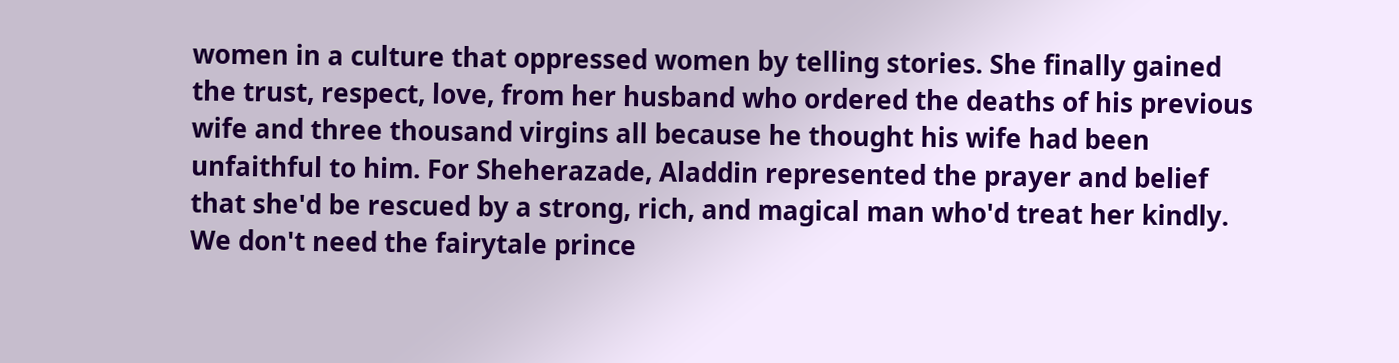women in a culture that oppressed women by telling stories. She finally gained the trust, respect, love, from her husband who ordered the deaths of his previous wife and three thousand virgins all because he thought his wife had been unfaithful to him. For Sheherazade, Aladdin represented the prayer and belief that she'd be rescued by a strong, rich, and magical man who'd treat her kindly. We don't need the fairytale prince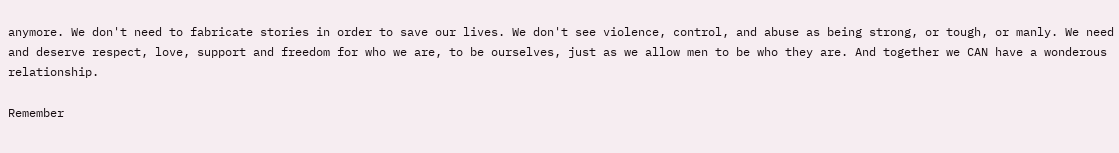anymore. We don't need to fabricate stories in order to save our lives. We don't see violence, control, and abuse as being strong, or tough, or manly. We need and deserve respect, love, support and freedom for who we are, to be ourselves, just as we allow men to be who they are. And together we CAN have a wonderous relationship.

Remember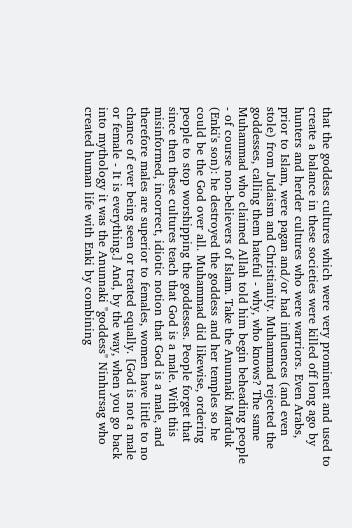that the goddess cultures which were very prominent and used to create a balance in these societies were killed off long ago by hunters and herder cultures who were warriors. Even Arabs, prior to Islam, were pagan and/or had influences (and even stole) from Judaism and Christianity. Muhammad rejected the goddesses, calling them hateful - why, who knows? The same Muhammad who claimed Allah told him begin beheading people - of course non-believers of Islam. Take the Anunnaki Marduk (Enki's son): he destroyed the goddess and her temples so he could be the God over all. Muhammad did likewise, ordering people to stop worshipping the goddesses. People forget that since then these cultures teach that God is a male. With this misinformed, incorrect, idiotic notion that God is a male, and therefore males are superior to females, women have little to no chance of ever being seen or treated equally. [God is not a male or female - It is everything.] And, by the way, when you go back into mythology it was the Anunnaki "goddess" Ninhursag who created human life with Enki by combining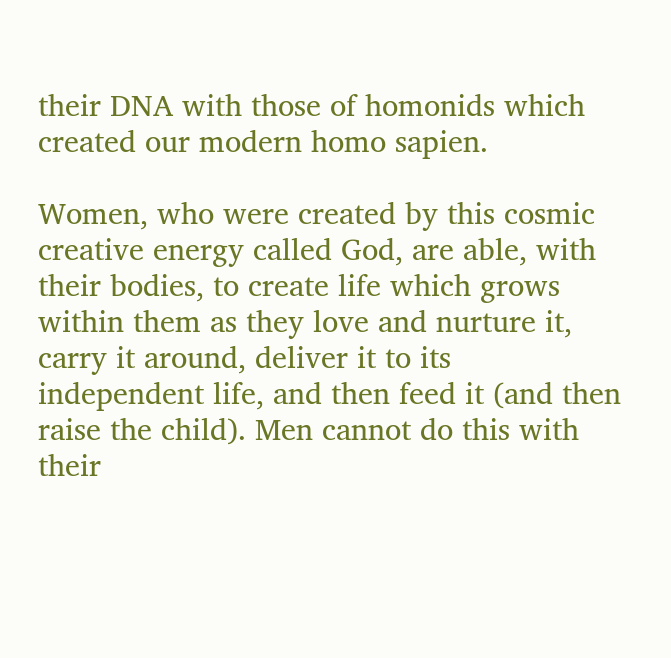their DNA with those of homonids which created our modern homo sapien.

Women, who were created by this cosmic creative energy called God, are able, with their bodies, to create life which grows within them as they love and nurture it, carry it around, deliver it to its independent life, and then feed it (and then raise the child). Men cannot do this with their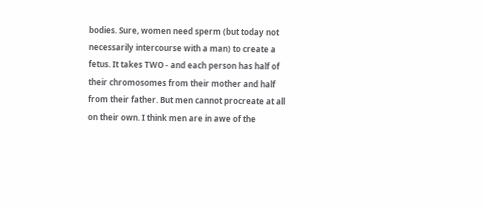bodies. Sure, women need sperm (but today not necessarily intercourse with a man) to create a fetus. It takes TWO - and each person has half of their chromosomes from their mother and half from their father. But men cannot procreate at all on their own. I think men are in awe of the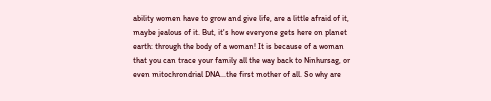ability women have to grow and give life, are a little afraid of it, maybe jealous of it. But, it's how everyone gets here on planet earth: through the body of a woman! It is because of a woman that you can trace your family all the way back to Ninhursag, or even mitochrondrial DNA...the first mother of all. So why are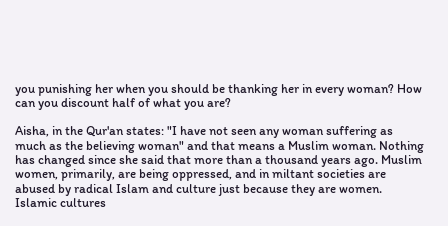you punishing her when you should be thanking her in every woman? How can you discount half of what you are?

Aisha, in the Qur'an states: "I have not seen any woman suffering as much as the believing woman" and that means a Muslim woman. Nothing has changed since she said that more than a thousand years ago. Muslim women, primarily, are being oppressed, and in miltant societies are abused by radical Islam and culture just because they are women. Islamic cultures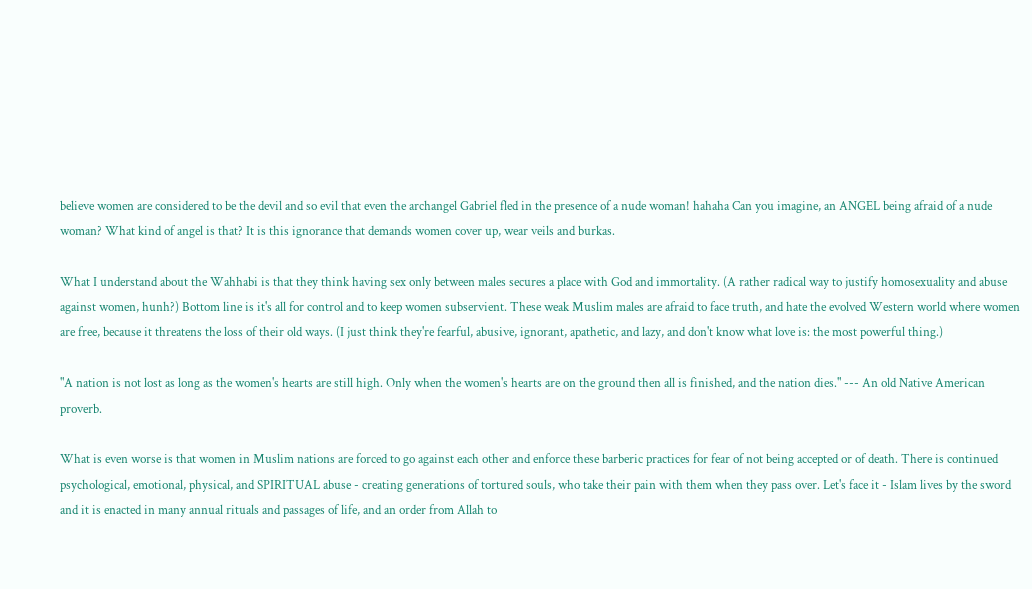believe women are considered to be the devil and so evil that even the archangel Gabriel fled in the presence of a nude woman! hahaha Can you imagine, an ANGEL being afraid of a nude woman? What kind of angel is that? It is this ignorance that demands women cover up, wear veils and burkas.

What I understand about the Wahhabi is that they think having sex only between males secures a place with God and immortality. (A rather radical way to justify homosexuality and abuse against women, hunh?) Bottom line is it's all for control and to keep women subservient. These weak Muslim males are afraid to face truth, and hate the evolved Western world where women are free, because it threatens the loss of their old ways. (I just think they're fearful, abusive, ignorant, apathetic, and lazy, and don't know what love is: the most powerful thing.)

"A nation is not lost as long as the women's hearts are still high. Only when the women's hearts are on the ground then all is finished, and the nation dies." --- An old Native American proverb.

What is even worse is that women in Muslim nations are forced to go against each other and enforce these barberic practices for fear of not being accepted or of death. There is continued psychological, emotional, physical, and SPIRITUAL abuse - creating generations of tortured souls, who take their pain with them when they pass over. Let's face it - Islam lives by the sword and it is enacted in many annual rituals and passages of life, and an order from Allah to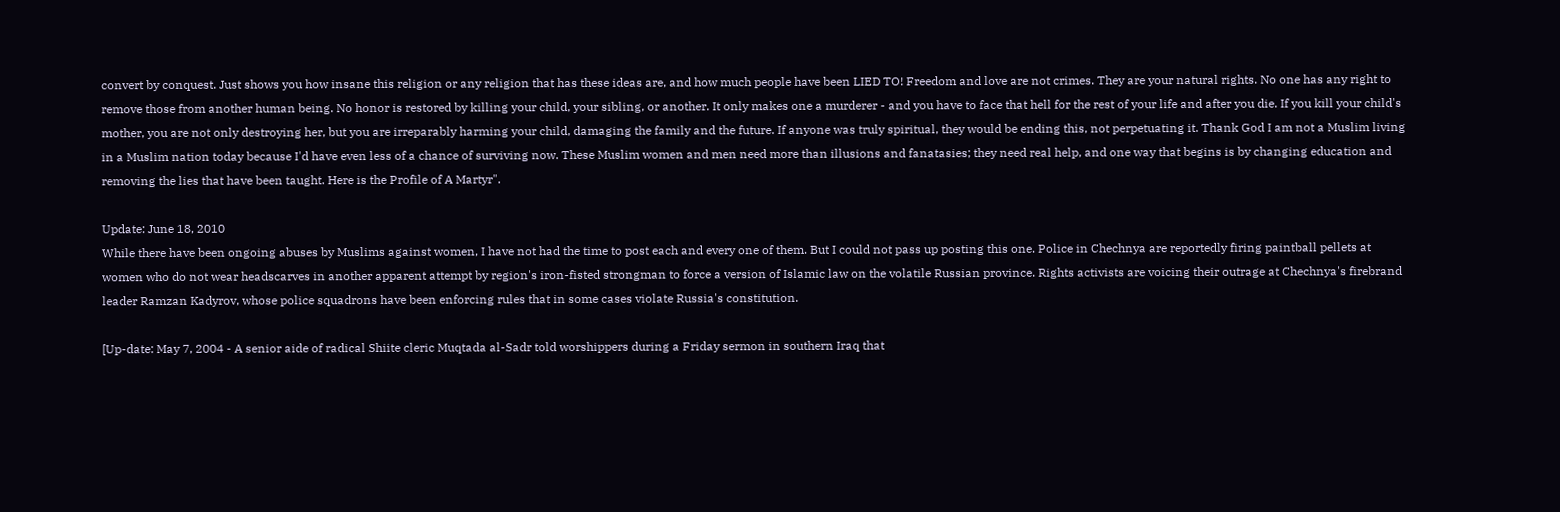convert by conquest. Just shows you how insane this religion or any religion that has these ideas are, and how much people have been LIED TO! Freedom and love are not crimes. They are your natural rights. No one has any right to remove those from another human being. No honor is restored by killing your child, your sibling, or another. It only makes one a murderer - and you have to face that hell for the rest of your life and after you die. If you kill your child's mother, you are not only destroying her, but you are irreparably harming your child, damaging the family and the future. If anyone was truly spiritual, they would be ending this, not perpetuating it. Thank God I am not a Muslim living in a Muslim nation today because I'd have even less of a chance of surviving now. These Muslim women and men need more than illusions and fanatasies; they need real help, and one way that begins is by changing education and removing the lies that have been taught. Here is the Profile of A Martyr".

Update: June 18, 2010
While there have been ongoing abuses by Muslims against women, I have not had the time to post each and every one of them. But I could not pass up posting this one. Police in Chechnya are reportedly firing paintball pellets at women who do not wear headscarves in another apparent attempt by region's iron-fisted strongman to force a version of Islamic law on the volatile Russian province. Rights activists are voicing their outrage at Chechnya's firebrand leader Ramzan Kadyrov, whose police squadrons have been enforcing rules that in some cases violate Russia's constitution.

[Up-date: May 7, 2004 - A senior aide of radical Shiite cleric Muqtada al-Sadr told worshippers during a Friday sermon in southern Iraq that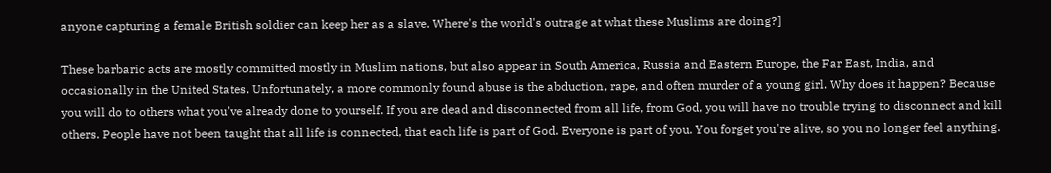anyone capturing a female British soldier can keep her as a slave. Where's the world's outrage at what these Muslims are doing?]

These barbaric acts are mostly committed mostly in Muslim nations, but also appear in South America, Russia and Eastern Europe, the Far East, India, and occasionally in the United States. Unfortunately, a more commonly found abuse is the abduction, rape, and often murder of a young girl. Why does it happen? Because you will do to others what you've already done to yourself. If you are dead and disconnected from all life, from God, you will have no trouble trying to disconnect and kill others. People have not been taught that all life is connected, that each life is part of God. Everyone is part of you. You forget you're alive, so you no longer feel anything.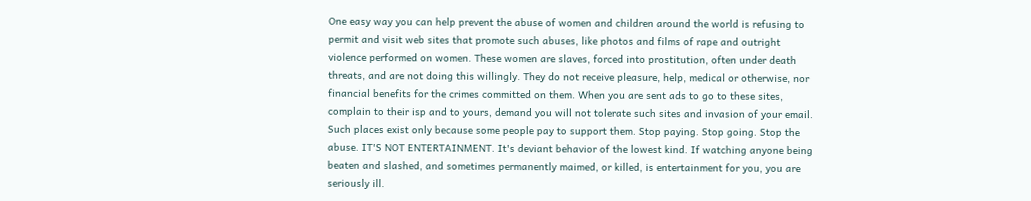One easy way you can help prevent the abuse of women and children around the world is refusing to permit and visit web sites that promote such abuses, like photos and films of rape and outright violence performed on women. These women are slaves, forced into prostitution, often under death threats, and are not doing this willingly. They do not receive pleasure, help, medical or otherwise, nor financial benefits for the crimes committed on them. When you are sent ads to go to these sites, complain to their isp and to yours, demand you will not tolerate such sites and invasion of your email. Such places exist only because some people pay to support them. Stop paying. Stop going. Stop the abuse. IT'S NOT ENTERTAINMENT. It's deviant behavior of the lowest kind. If watching anyone being beaten and slashed, and sometimes permanently maimed, or killed, is entertainment for you, you are seriously ill.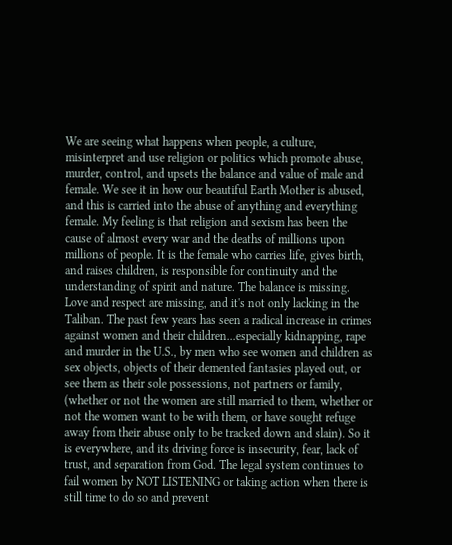We are seeing what happens when people, a culture, misinterpret and use religion or politics which promote abuse, murder, control, and upsets the balance and value of male and female. We see it in how our beautiful Earth Mother is abused, and this is carried into the abuse of anything and everything female. My feeling is that religion and sexism has been the cause of almost every war and the deaths of millions upon millions of people. It is the female who carries life, gives birth, and raises children, is responsible for continuity and the understanding of spirit and nature. The balance is missing. Love and respect are missing, and it's not only lacking in the Taliban. The past few years has seen a radical increase in crimes against women and their children...especially kidnapping, rape and murder in the U.S., by men who see women and children as sex objects, objects of their demented fantasies played out, or see them as their sole possessions, not partners or family, (whether or not the women are still married to them, whether or not the women want to be with them, or have sought refuge away from their abuse only to be tracked down and slain). So it is everywhere, and its driving force is insecurity, fear, lack of trust, and separation from God. The legal system continues to fail women by NOT LISTENING or taking action when there is still time to do so and prevent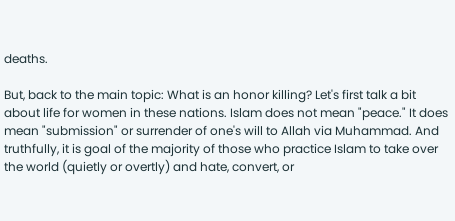deaths.

But, back to the main topic: What is an honor killing? Let's first talk a bit about life for women in these nations. Islam does not mean "peace." It does mean "submission" or surrender of one's will to Allah via Muhammad. And truthfully, it is goal of the majority of those who practice Islam to take over the world (quietly or overtly) and hate, convert, or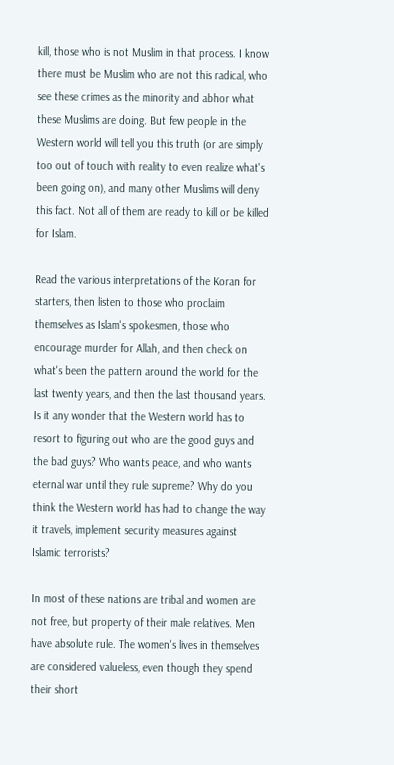kill, those who is not Muslim in that process. I know there must be Muslim who are not this radical, who see these crimes as the minority and abhor what these Muslims are doing. But few people in the Western world will tell you this truth (or are simply too out of touch with reality to even realize what's been going on), and many other Muslims will deny this fact. Not all of them are ready to kill or be killed for Islam.

Read the various interpretations of the Koran for starters, then listen to those who proclaim themselves as Islam's spokesmen, those who encourage murder for Allah, and then check on what's been the pattern around the world for the last twenty years, and then the last thousand years. Is it any wonder that the Western world has to resort to figuring out who are the good guys and the bad guys? Who wants peace, and who wants eternal war until they rule supreme? Why do you think the Western world has had to change the way it travels, implement security measures against Islamic terrorists?

In most of these nations are tribal and women are not free, but property of their male relatives. Men have absolute rule. The women's lives in themselves are considered valueless, even though they spend their short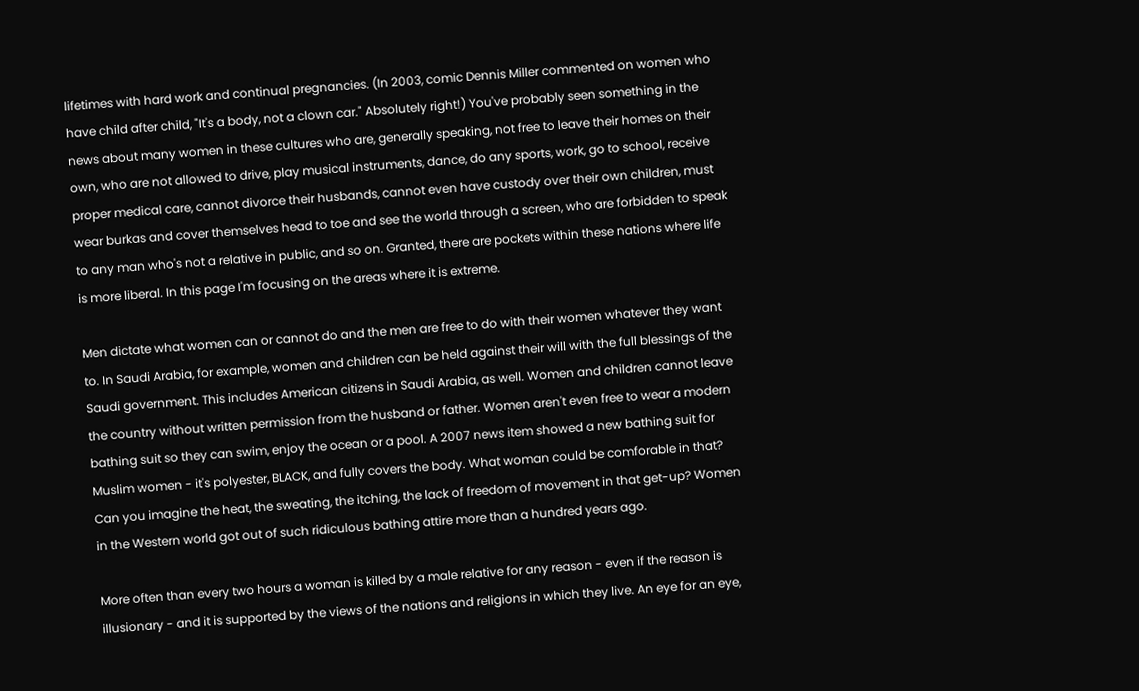lifetimes with hard work and continual pregnancies. (In 2003, comic Dennis Miller commented on women who have child after child, "It's a body, not a clown car." Absolutely right!) You've probably seen something in the news about many women in these cultures who are, generally speaking, not free to leave their homes on their own, who are not allowed to drive, play musical instruments, dance, do any sports, work, go to school, receive proper medical care, cannot divorce their husbands, cannot even have custody over their own children, must wear burkas and cover themselves head to toe and see the world through a screen, who are forbidden to speak to any man who's not a relative in public, and so on. Granted, there are pockets within these nations where life is more liberal. In this page I'm focusing on the areas where it is extreme.

Men dictate what women can or cannot do and the men are free to do with their women whatever they want to. In Saudi Arabia, for example, women and children can be held against their will with the full blessings of the Saudi government. This includes American citizens in Saudi Arabia, as well. Women and children cannot leave the country without written permission from the husband or father. Women aren't even free to wear a modern bathing suit so they can swim, enjoy the ocean or a pool. A 2007 news item showed a new bathing suit for Muslim women - it's polyester, BLACK, and fully covers the body. What woman could be comforable in that? Can you imagine the heat, the sweating, the itching, the lack of freedom of movement in that get-up? Women in the Western world got out of such ridiculous bathing attire more than a hundred years ago.

More often than every two hours a woman is killed by a male relative for any reason - even if the reason is illusionary - and it is supported by the views of the nations and religions in which they live. An eye for an eye,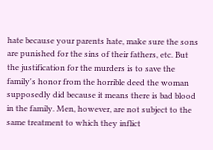hate because your parents hate, make sure the sons are punished for the sins of their fathers, etc. But the justification for the murders is to save the family's honor from the horrible deed the woman supposedly did because it means there is bad blood in the family. Men, however, are not subject to the same treatment to which they inflict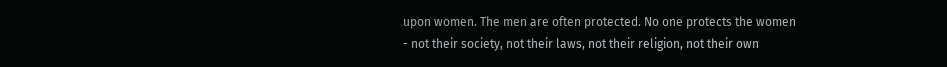upon women. The men are often protected. No one protects the women - not their society, not their laws, not their religion, not their own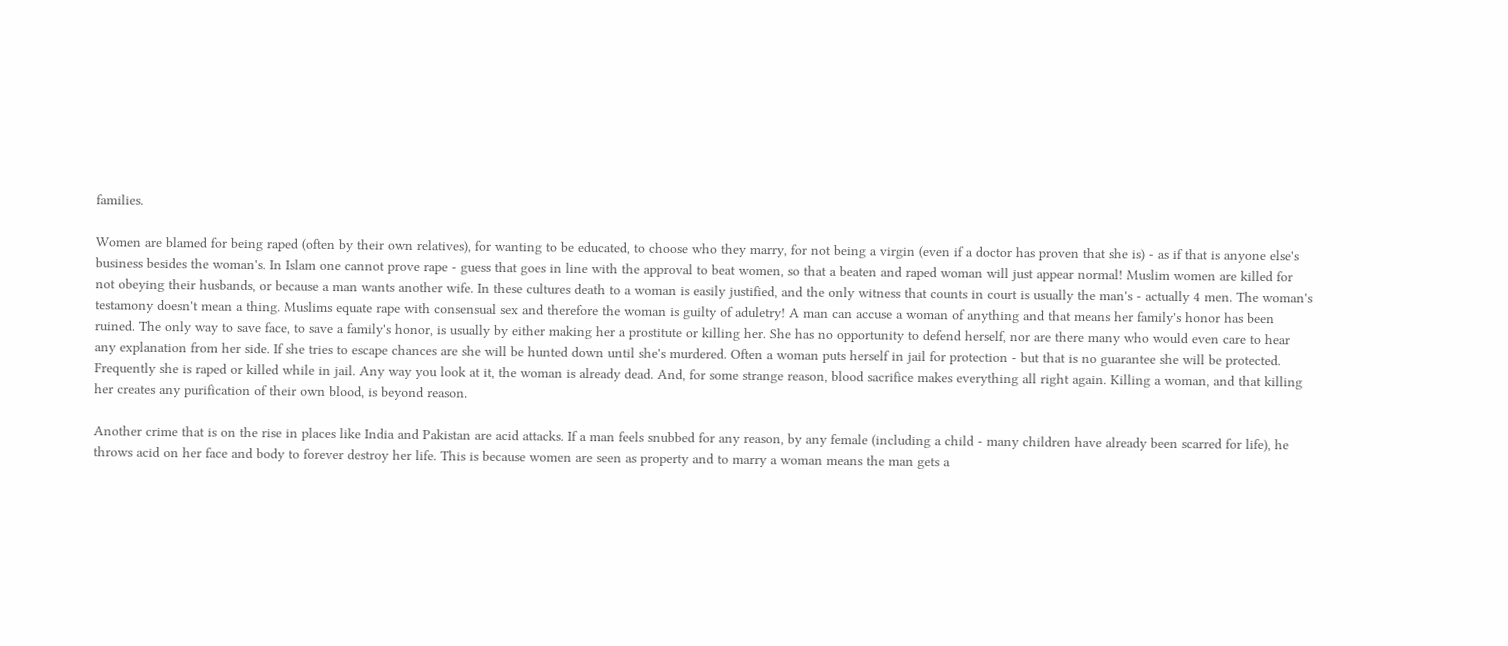families.

Women are blamed for being raped (often by their own relatives), for wanting to be educated, to choose who they marry, for not being a virgin (even if a doctor has proven that she is) - as if that is anyone else's business besides the woman's. In Islam one cannot prove rape - guess that goes in line with the approval to beat women, so that a beaten and raped woman will just appear normal! Muslim women are killed for not obeying their husbands, or because a man wants another wife. In these cultures death to a woman is easily justified, and the only witness that counts in court is usually the man's - actually 4 men. The woman's testamony doesn't mean a thing. Muslims equate rape with consensual sex and therefore the woman is guilty of aduletry! A man can accuse a woman of anything and that means her family's honor has been ruined. The only way to save face, to save a family's honor, is usually by either making her a prostitute or killing her. She has no opportunity to defend herself, nor are there many who would even care to hear any explanation from her side. If she tries to escape chances are she will be hunted down until she's murdered. Often a woman puts herself in jail for protection - but that is no guarantee she will be protected. Frequently she is raped or killed while in jail. Any way you look at it, the woman is already dead. And, for some strange reason, blood sacrifice makes everything all right again. Killing a woman, and that killing her creates any purification of their own blood, is beyond reason.

Another crime that is on the rise in places like India and Pakistan are acid attacks. If a man feels snubbed for any reason, by any female (including a child - many children have already been scarred for life), he throws acid on her face and body to forever destroy her life. This is because women are seen as property and to marry a woman means the man gets a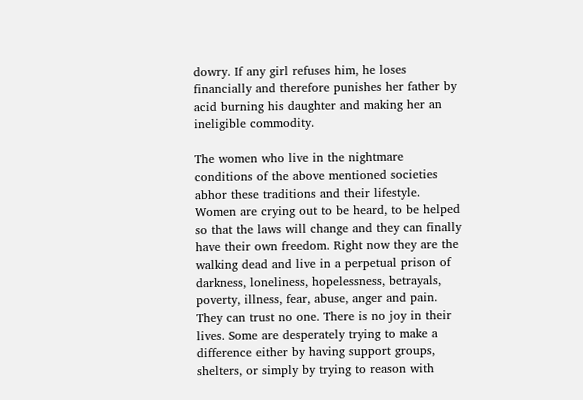dowry. If any girl refuses him, he loses financially and therefore punishes her father by acid burning his daughter and making her an ineligible commodity.

The women who live in the nightmare conditions of the above mentioned societies abhor these traditions and their lifestyle. Women are crying out to be heard, to be helped so that the laws will change and they can finally have their own freedom. Right now they are the walking dead and live in a perpetual prison of darkness, loneliness, hopelessness, betrayals, poverty, illness, fear, abuse, anger and pain. They can trust no one. There is no joy in their lives. Some are desperately trying to make a difference either by having support groups, shelters, or simply by trying to reason with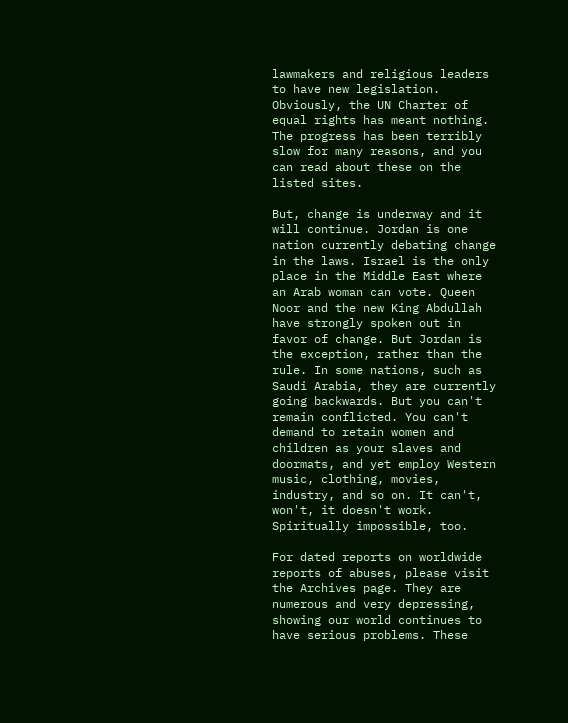lawmakers and religious leaders to have new legislation. Obviously, the UN Charter of equal rights has meant nothing. The progress has been terribly slow for many reasons, and you can read about these on the listed sites.

But, change is underway and it will continue. Jordan is one nation currently debating change in the laws. Israel is the only place in the Middle East where an Arab woman can vote. Queen Noor and the new King Abdullah have strongly spoken out in favor of change. But Jordan is the exception, rather than the rule. In some nations, such as Saudi Arabia, they are currently going backwards. But you can't remain conflicted. You can't demand to retain women and children as your slaves and doormats, and yet employ Western music, clothing, movies, industry, and so on. It can't, won't, it doesn't work. Spiritually impossible, too.

For dated reports on worldwide reports of abuses, please visit the Archives page. They are numerous and very depressing, showing our world continues to have serious problems. These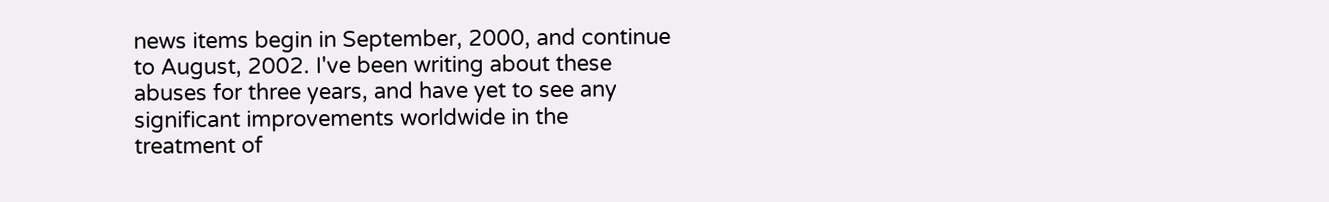news items begin in September, 2000, and continue to August, 2002. I've been writing about these abuses for three years, and have yet to see any significant improvements worldwide in the treatment of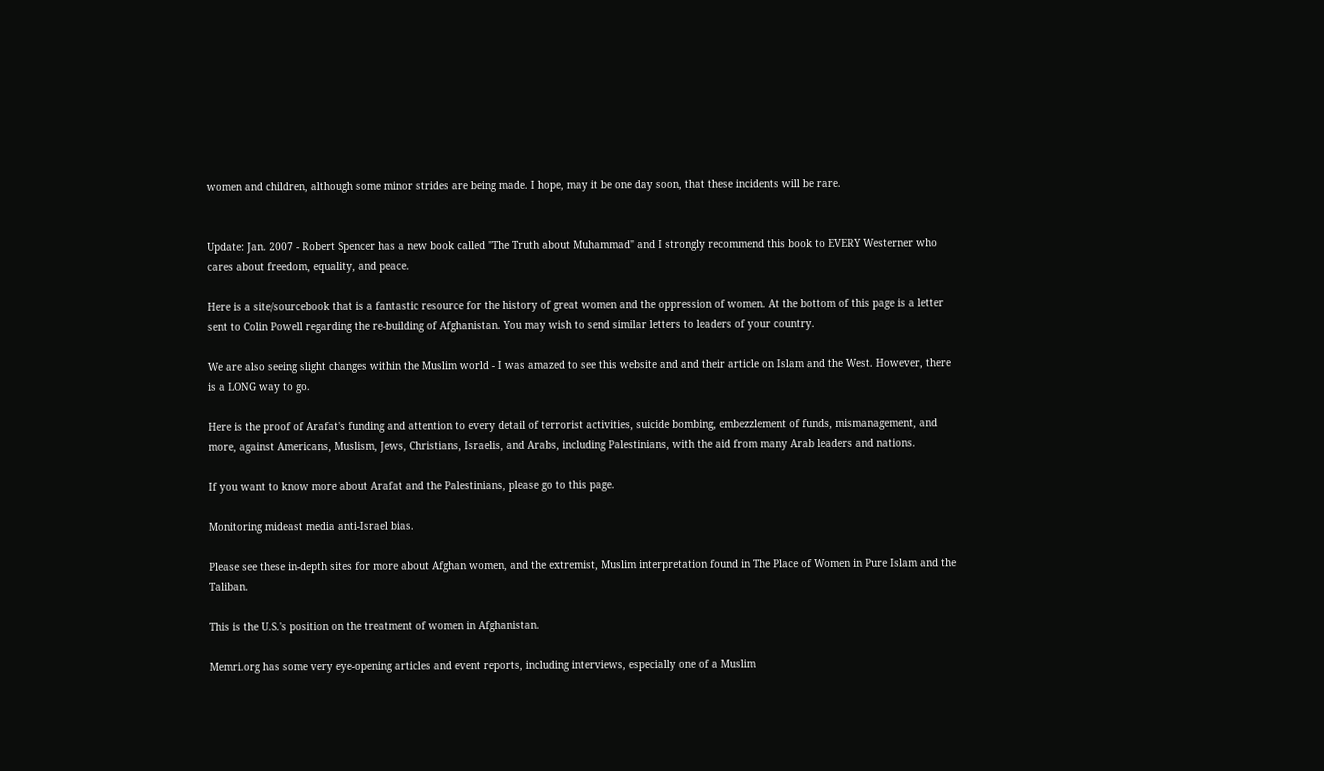women and children, although some minor strides are being made. I hope, may it be one day soon, that these incidents will be rare.


Update: Jan. 2007 - Robert Spencer has a new book called "The Truth about Muhammad" and I strongly recommend this book to EVERY Westerner who cares about freedom, equality, and peace.

Here is a site/sourcebook that is a fantastic resource for the history of great women and the oppression of women. At the bottom of this page is a letter sent to Colin Powell regarding the re-building of Afghanistan. You may wish to send similar letters to leaders of your country.

We are also seeing slight changes within the Muslim world - I was amazed to see this website and and their article on Islam and the West. However, there is a LONG way to go.

Here is the proof of Arafat's funding and attention to every detail of terrorist activities, suicide bombing, embezzlement of funds, mismanagement, and more, against Americans, Muslism, Jews, Christians, Israelis, and Arabs, including Palestinians, with the aid from many Arab leaders and nations.

If you want to know more about Arafat and the Palestinians, please go to this page.

Monitoring mideast media anti-Israel bias.

Please see these in-depth sites for more about Afghan women, and the extremist, Muslim interpretation found in The Place of Women in Pure Islam and the Taliban.

This is the U.S.'s position on the treatment of women in Afghanistan.

Memri.org has some very eye-opening articles and event reports, including interviews, especially one of a Muslim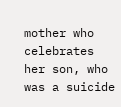mother who celebrates her son, who was a suicide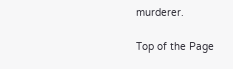murderer.

Top of the Page